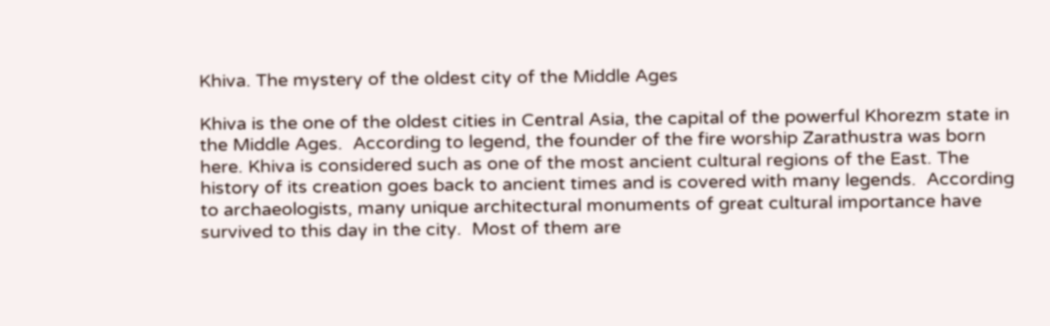Khiva. The mystery of the oldest city of the Middle Ages

Khiva is the one of the oldest cities in Central Asia, the capital of the powerful Khorezm state in the Middle Ages.  According to legend, the founder of the fire worship Zarathustra was born here. Khiva is considered such as one of the most ancient cultural regions of the East. The history of its creation goes back to ancient times and is covered with many legends.  According to archaeologists, many unique architectural monuments of great cultural importance have survived to this day in the city.  Most of them are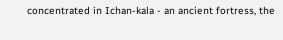concentrated in Ichan-kala - an ancient fortress, the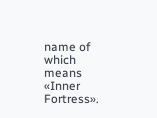name of which means «Inner Fortress».